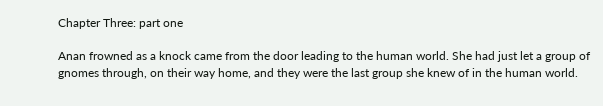Chapter Three: part one

Anan frowned as a knock came from the door leading to the human world. She had just let a group of gnomes through, on their way home, and they were the last group she knew of in the human world.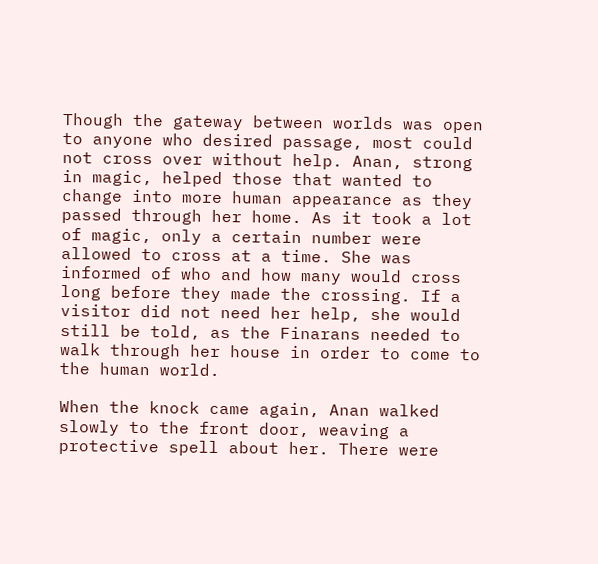Though the gateway between worlds was open to anyone who desired passage, most could not cross over without help. Anan, strong in magic, helped those that wanted to change into more human appearance as they passed through her home. As it took a lot of magic, only a certain number were allowed to cross at a time. She was informed of who and how many would cross long before they made the crossing. If a visitor did not need her help, she would still be told, as the Finarans needed to walk through her house in order to come to the human world.

When the knock came again, Anan walked slowly to the front door, weaving a protective spell about her. There were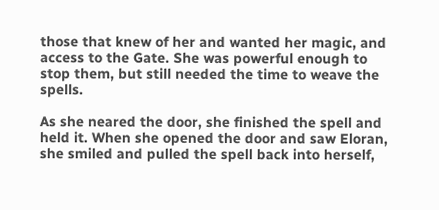those that knew of her and wanted her magic, and access to the Gate. She was powerful enough to stop them, but still needed the time to weave the spells.

As she neared the door, she finished the spell and held it. When she opened the door and saw Eloran, she smiled and pulled the spell back into herself,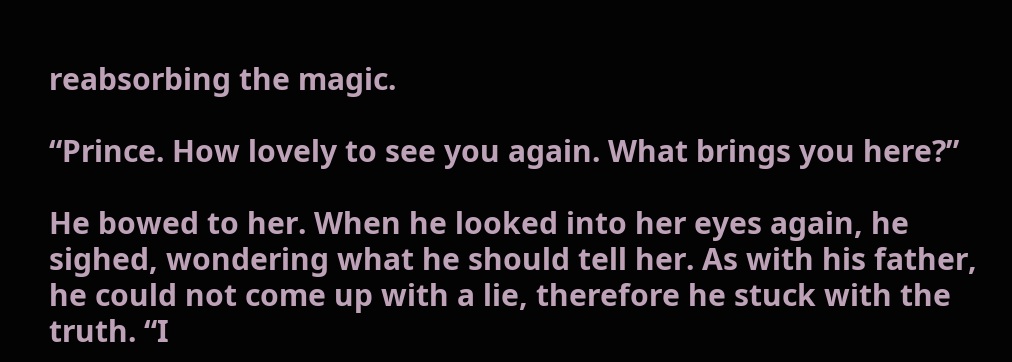reabsorbing the magic.

“Prince. How lovely to see you again. What brings you here?”

He bowed to her. When he looked into her eyes again, he sighed, wondering what he should tell her. As with his father, he could not come up with a lie, therefore he stuck with the truth. “I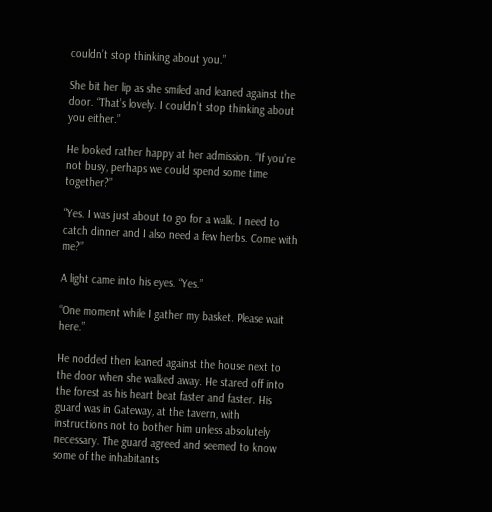couldn’t stop thinking about you.”

She bit her lip as she smiled and leaned against the door. “That’s lovely. I couldn’t stop thinking about you either.”

He looked rather happy at her admission. “If you’re not busy, perhaps we could spend some time together?”

“Yes. I was just about to go for a walk. I need to catch dinner and I also need a few herbs. Come with me?”

A light came into his eyes. “Yes.”

“One moment while I gather my basket. Please wait here.”

He nodded then leaned against the house next to the door when she walked away. He stared off into the forest as his heart beat faster and faster. His guard was in Gateway, at the tavern, with instructions not to bother him unless absolutely necessary. The guard agreed and seemed to know some of the inhabitants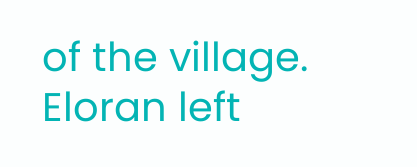of the village. Eloran left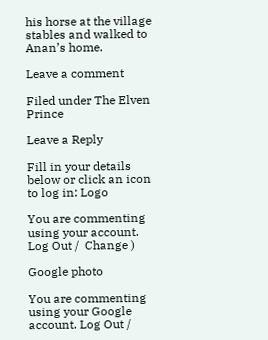his horse at the village stables and walked to Anan’s home.

Leave a comment

Filed under The Elven Prince

Leave a Reply

Fill in your details below or click an icon to log in: Logo

You are commenting using your account. Log Out /  Change )

Google photo

You are commenting using your Google account. Log Out /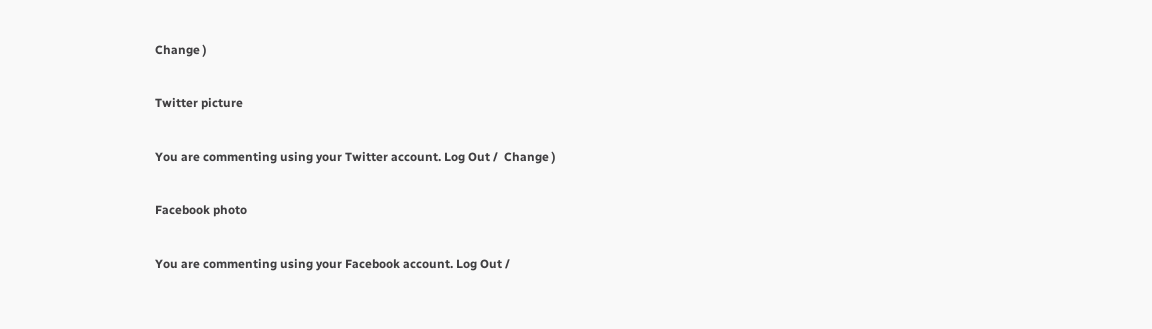Change )

Twitter picture

You are commenting using your Twitter account. Log Out /  Change )

Facebook photo

You are commenting using your Facebook account. Log Out /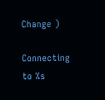Change )

Connecting to %s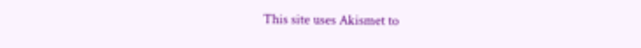This site uses Akismet to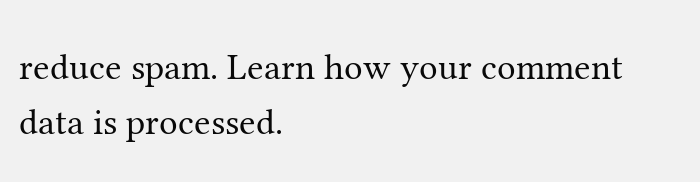reduce spam. Learn how your comment data is processed.